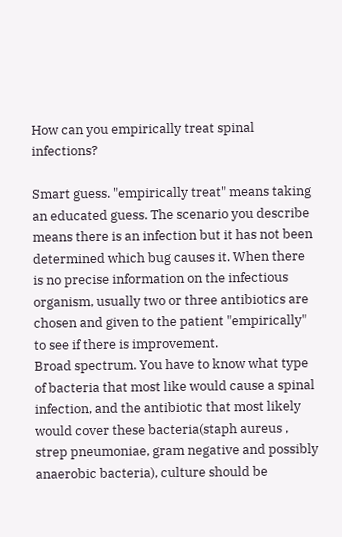How can you empirically treat spinal infections?

Smart guess. "empirically treat" means taking an educated guess. The scenario you describe means there is an infection but it has not been determined which bug causes it. When there is no precise information on the infectious organism, usually two or three antibiotics are chosen and given to the patient "empirically" to see if there is improvement.
Broad spectrum. You have to know what type of bacteria that most like would cause a spinal infection, and the antibiotic that most likely would cover these bacteria(staph aureus , strep pneumoniae, gram negative and possibly anaerobic bacteria), culture should be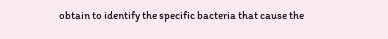obtain to identify the specific bacteria that cause the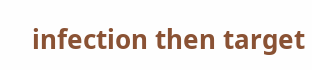infection then target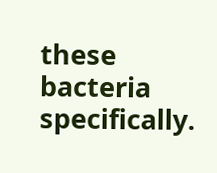these bacteria specifically.